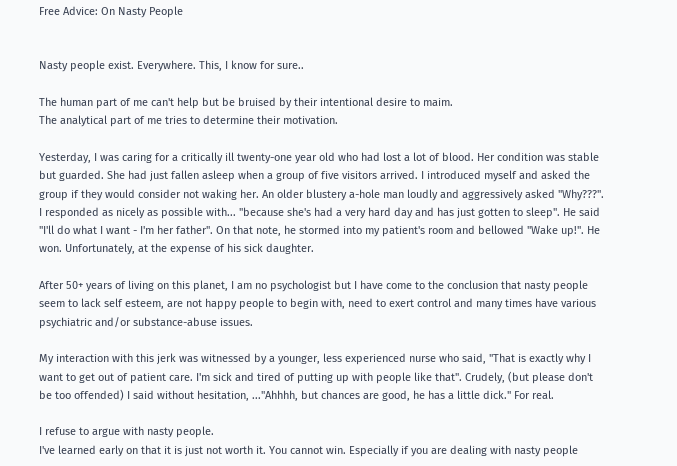Free Advice: On Nasty People


Nasty people exist. Everywhere. This, I know for sure..

The human part of me can't help but be bruised by their intentional desire to maim.
The analytical part of me tries to determine their motivation.

Yesterday, I was caring for a critically ill twenty-one year old who had lost a lot of blood. Her condition was stable but guarded. She had just fallen asleep when a group of five visitors arrived. I introduced myself and asked the group if they would consider not waking her. An older blustery a-hole man loudly and aggressively asked "Why???". I responded as nicely as possible with... "because she's had a very hard day and has just gotten to sleep". He said "I'll do what I want - I'm her father". On that note, he stormed into my patient's room and bellowed "Wake up!". He won. Unfortunately, at the expense of his sick daughter.

After 50+ years of living on this planet, I am no psychologist but I have come to the conclusion that nasty people seem to lack self esteem, are not happy people to begin with, need to exert control and many times have various psychiatric and/or substance-abuse issues.

My interaction with this jerk was witnessed by a younger, less experienced nurse who said, "That is exactly why I want to get out of patient care. I'm sick and tired of putting up with people like that". Crudely, (but please don't be too offended) I said without hesitation, ..."Ahhhh, but chances are good, he has a little dick." For real.

I refuse to argue with nasty people.
I've learned early on that it is just not worth it. You cannot win. Especially if you are dealing with nasty people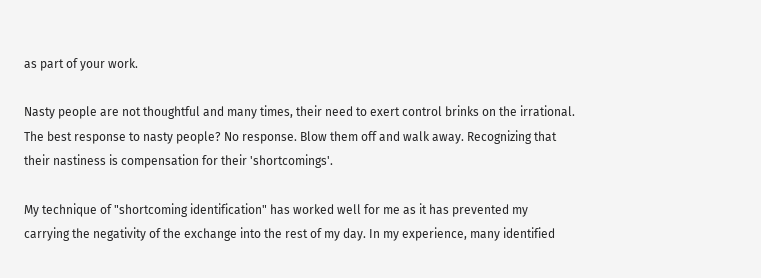as part of your work.

Nasty people are not thoughtful and many times, their need to exert control brinks on the irrational. The best response to nasty people? No response. Blow them off and walk away. Recognizing that their nastiness is compensation for their 'shortcomings'.

My technique of "shortcoming identification" has worked well for me as it has prevented my carrying the negativity of the exchange into the rest of my day. In my experience, many identified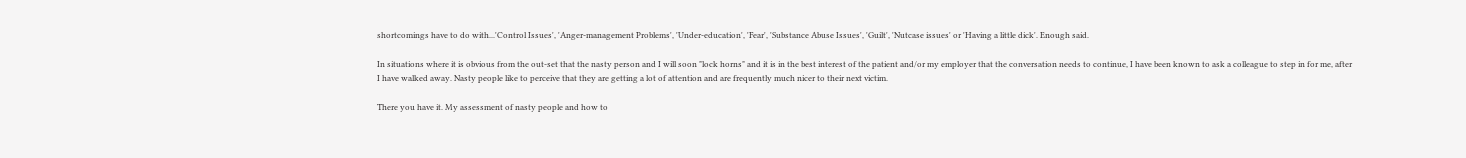shortcomings have to do with...'Control Issues', 'Anger-management Problems', 'Under-education', 'Fear', 'Substance Abuse Issues', 'Guilt', 'Nutcase issues' or 'Having a little dick'. Enough said.

In situations where it is obvious from the out-set that the nasty person and I will soon "lock horns" and it is in the best interest of the patient and/or my employer that the conversation needs to continue, I have been known to ask a colleague to step in for me, after I have walked away. Nasty people like to perceive that they are getting a lot of attention and are frequently much nicer to their next victim.

There you have it. My assessment of nasty people and how to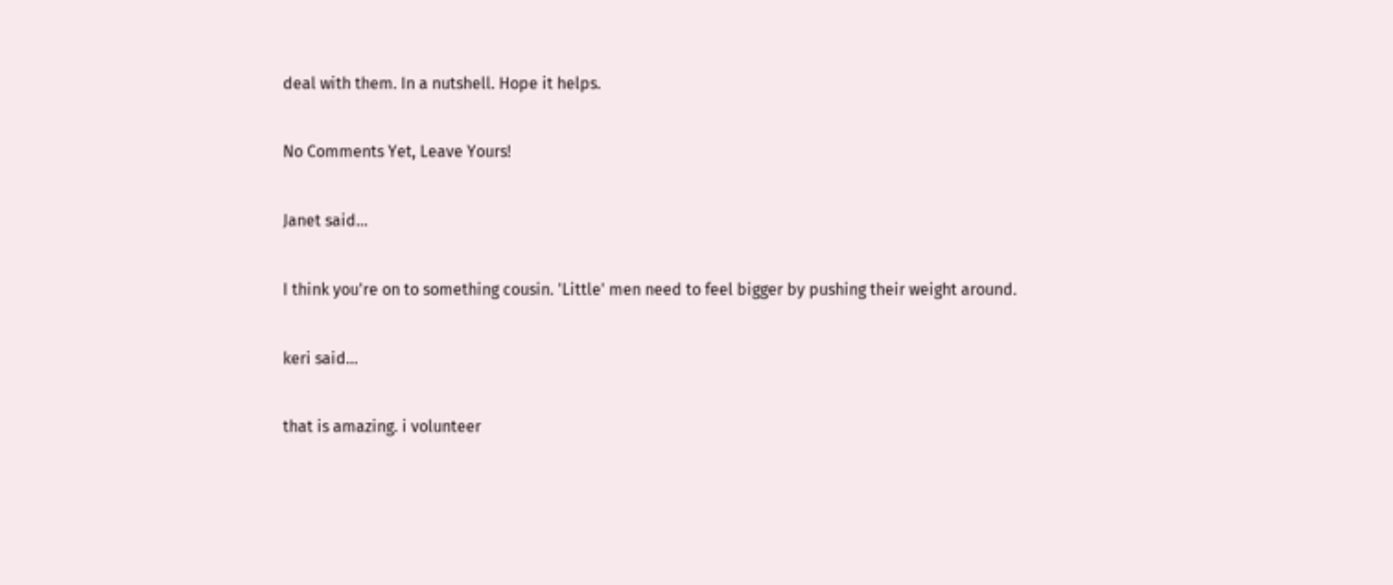deal with them. In a nutshell. Hope it helps.

No Comments Yet, Leave Yours!

Janet said...

I think you're on to something cousin. 'Little' men need to feel bigger by pushing their weight around.

keri said...

that is amazing. i volunteer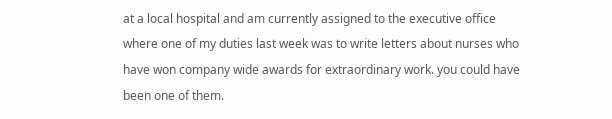at a local hospital and am currently assigned to the executive office where one of my duties last week was to write letters about nurses who have won company wide awards for extraordinary work. you could have been one of them.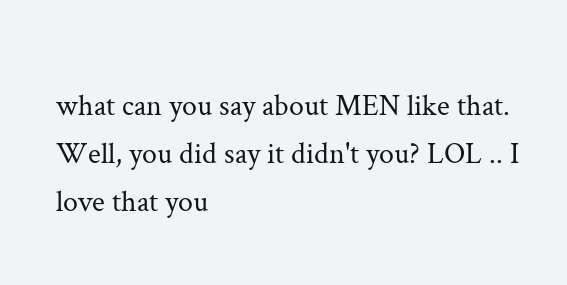what can you say about MEN like that. Well, you did say it didn't you? LOL .. I love that you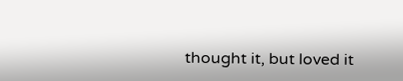thought it, but loved it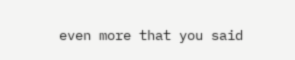even more that you said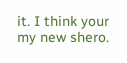it. I think your my new shero.